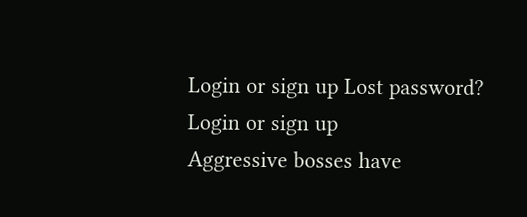Login or sign up Lost password?
Login or sign up
Aggressive bosses have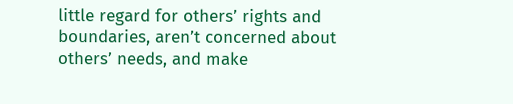little regard for others’ rights and boundaries, aren’t concerned about others’ needs, and make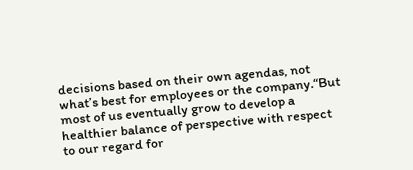decisions based on their own agendas, not what’s best for employees or the company.“But most of us eventually grow to develop a healthier balance of perspective with respect to our regard for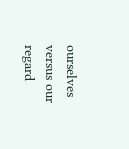ourselves versus our regard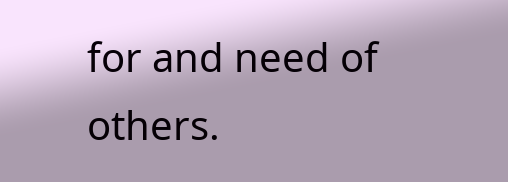for and need of others.